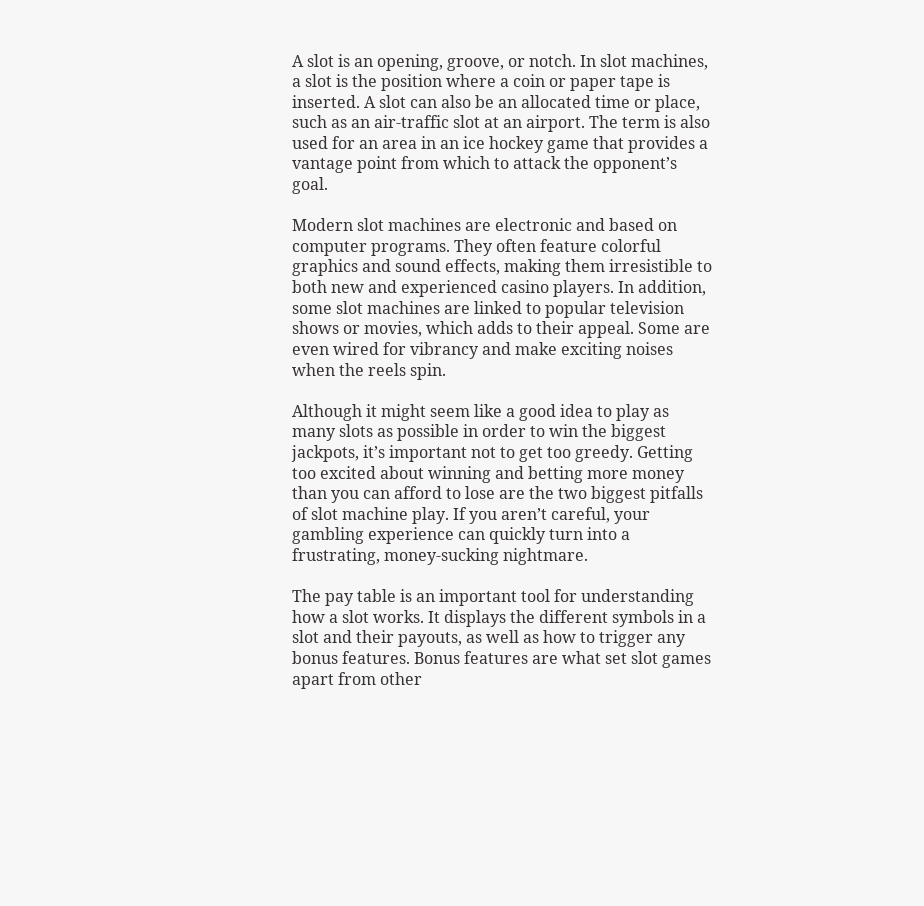A slot is an opening, groove, or notch. In slot machines, a slot is the position where a coin or paper tape is inserted. A slot can also be an allocated time or place, such as an air-traffic slot at an airport. The term is also used for an area in an ice hockey game that provides a vantage point from which to attack the opponent’s goal.

Modern slot machines are electronic and based on computer programs. They often feature colorful graphics and sound effects, making them irresistible to both new and experienced casino players. In addition, some slot machines are linked to popular television shows or movies, which adds to their appeal. Some are even wired for vibrancy and make exciting noises when the reels spin.

Although it might seem like a good idea to play as many slots as possible in order to win the biggest jackpots, it’s important not to get too greedy. Getting too excited about winning and betting more money than you can afford to lose are the two biggest pitfalls of slot machine play. If you aren’t careful, your gambling experience can quickly turn into a frustrating, money-sucking nightmare.

The pay table is an important tool for understanding how a slot works. It displays the different symbols in a slot and their payouts, as well as how to trigger any bonus features. Bonus features are what set slot games apart from other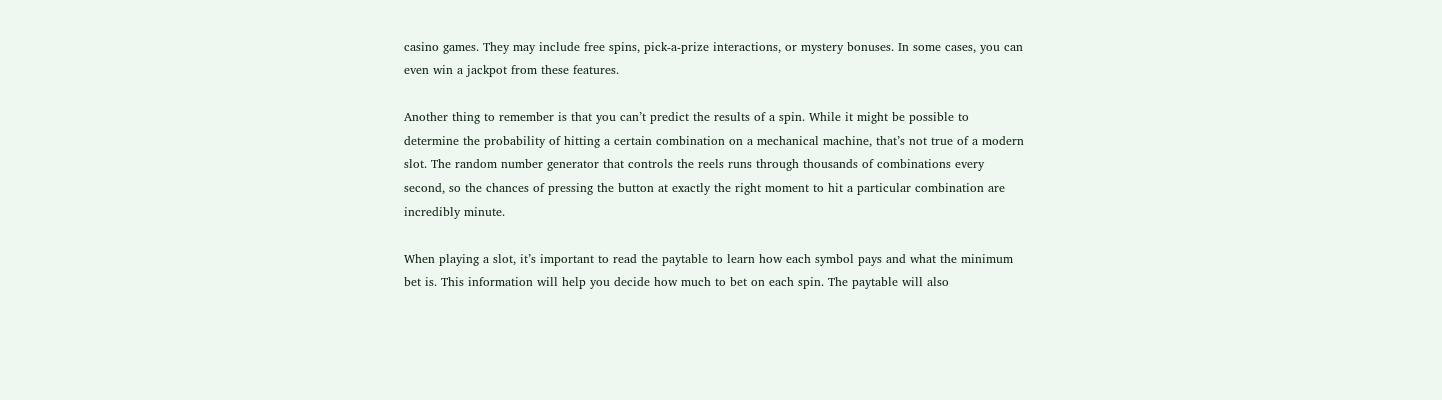casino games. They may include free spins, pick-a-prize interactions, or mystery bonuses. In some cases, you can even win a jackpot from these features.

Another thing to remember is that you can’t predict the results of a spin. While it might be possible to determine the probability of hitting a certain combination on a mechanical machine, that’s not true of a modern slot. The random number generator that controls the reels runs through thousands of combinations every second, so the chances of pressing the button at exactly the right moment to hit a particular combination are incredibly minute.

When playing a slot, it’s important to read the paytable to learn how each symbol pays and what the minimum bet is. This information will help you decide how much to bet on each spin. The paytable will also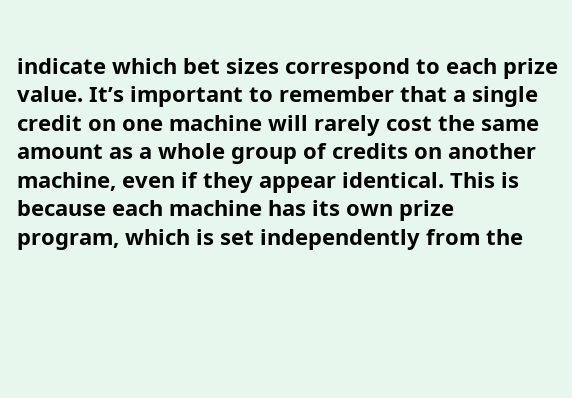indicate which bet sizes correspond to each prize value. It’s important to remember that a single credit on one machine will rarely cost the same amount as a whole group of credits on another machine, even if they appear identical. This is because each machine has its own prize program, which is set independently from the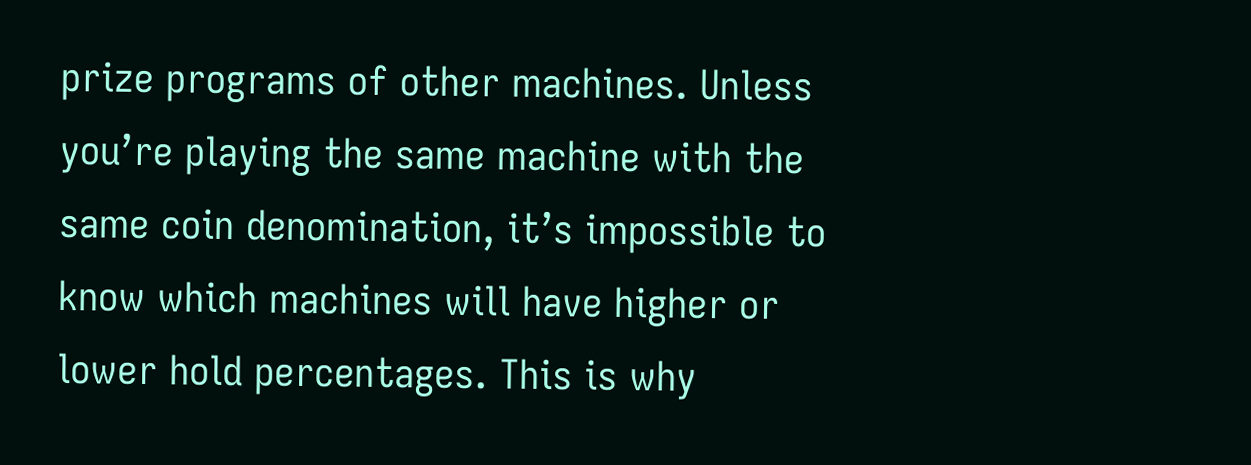prize programs of other machines. Unless you’re playing the same machine with the same coin denomination, it’s impossible to know which machines will have higher or lower hold percentages. This is why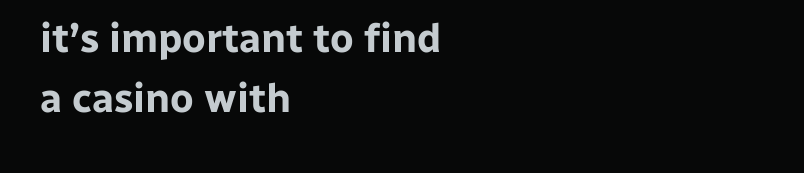it’s important to find a casino with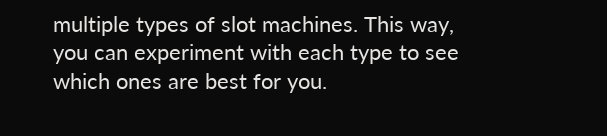multiple types of slot machines. This way, you can experiment with each type to see which ones are best for you.